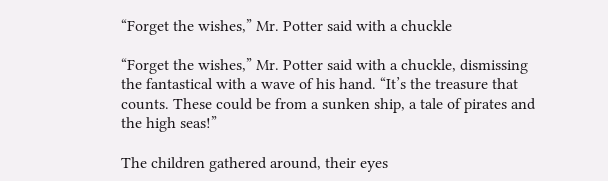“Forget the wishes,” Mr. Potter said with a chuckle

“Forget the wishes,” Mr. Potter said with a chuckle, dismissing the fantastical with a wave of his hand. “It’s the treasure that counts. These could be from a sunken ship, a tale of pirates and the high seas!”

The children gathered around, their eyes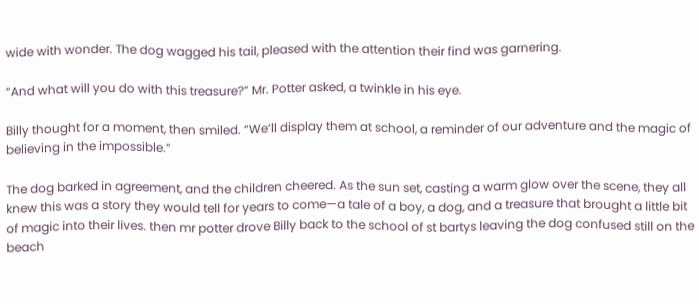wide with wonder. The dog wagged his tail, pleased with the attention their find was garnering.

“And what will you do with this treasure?” Mr. Potter asked, a twinkle in his eye.

Billy thought for a moment, then smiled. “We’ll display them at school, a reminder of our adventure and the magic of believing in the impossible.”

The dog barked in agreement, and the children cheered. As the sun set, casting a warm glow over the scene, they all knew this was a story they would tell for years to come—a tale of a boy, a dog, and a treasure that brought a little bit of magic into their lives. then mr potter drove Billy back to the school of st bartys leaving the dog confused still on the beach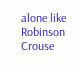alone like Robinson Crouse